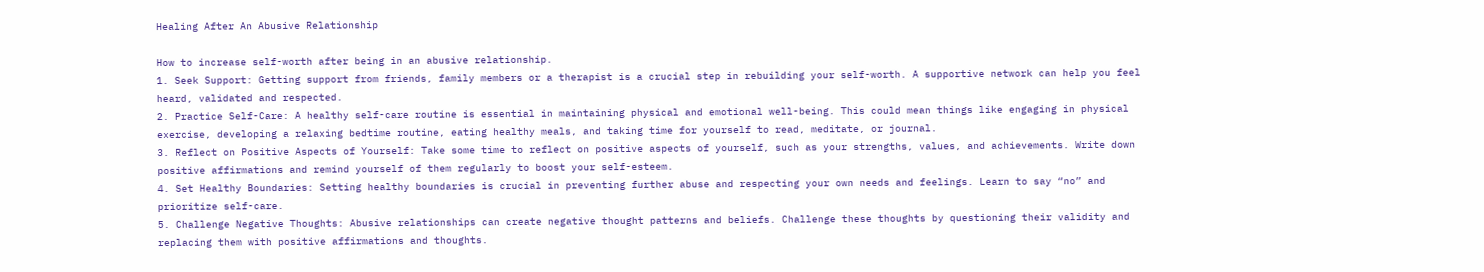Healing After An Abusive Relationship

How to increase self-worth after being in an abusive relationship.
1. Seek Support: Getting support from friends, family members or a therapist is a crucial step in rebuilding your self-worth. A supportive network can help you feel heard, validated and respected.
2. Practice Self-Care: A healthy self-care routine is essential in maintaining physical and emotional well-being. This could mean things like engaging in physical exercise, developing a relaxing bedtime routine, eating healthy meals, and taking time for yourself to read, meditate, or journal.
3. Reflect on Positive Aspects of Yourself: Take some time to reflect on positive aspects of yourself, such as your strengths, values, and achievements. Write down positive affirmations and remind yourself of them regularly to boost your self-esteem.
4. Set Healthy Boundaries: Setting healthy boundaries is crucial in preventing further abuse and respecting your own needs and feelings. Learn to say “no” and prioritize self-care.
5. Challenge Negative Thoughts: Abusive relationships can create negative thought patterns and beliefs. Challenge these thoughts by questioning their validity and replacing them with positive affirmations and thoughts.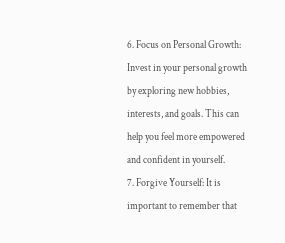6. Focus on Personal Growth: Invest in your personal growth by exploring new hobbies, interests, and goals. This can help you feel more empowered and confident in yourself.
7. Forgive Yourself: It is important to remember that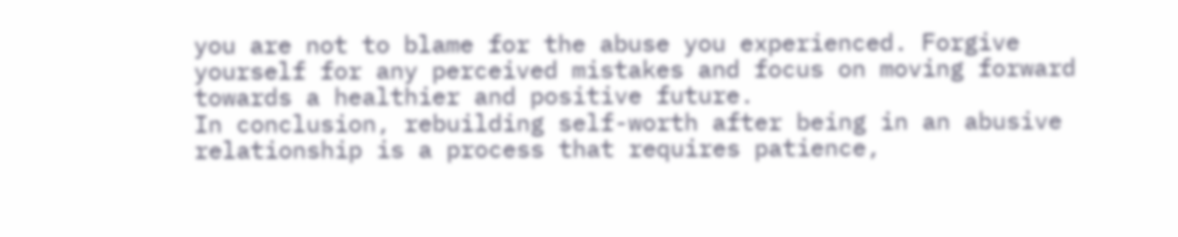you are not to blame for the abuse you experienced. Forgive yourself for any perceived mistakes and focus on moving forward towards a healthier and positive future.
In conclusion, rebuilding self-worth after being in an abusive relationship is a process that requires patience,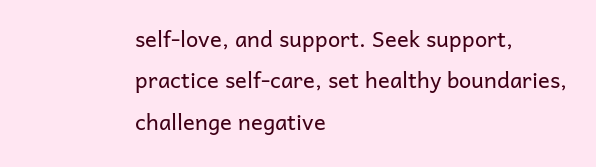self-love, and support. Seek support, practice self-care, set healthy boundaries, challenge negative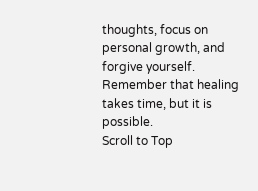thoughts, focus on personal growth, and forgive yourself. Remember that healing takes time, but it is possible.
Scroll to Top